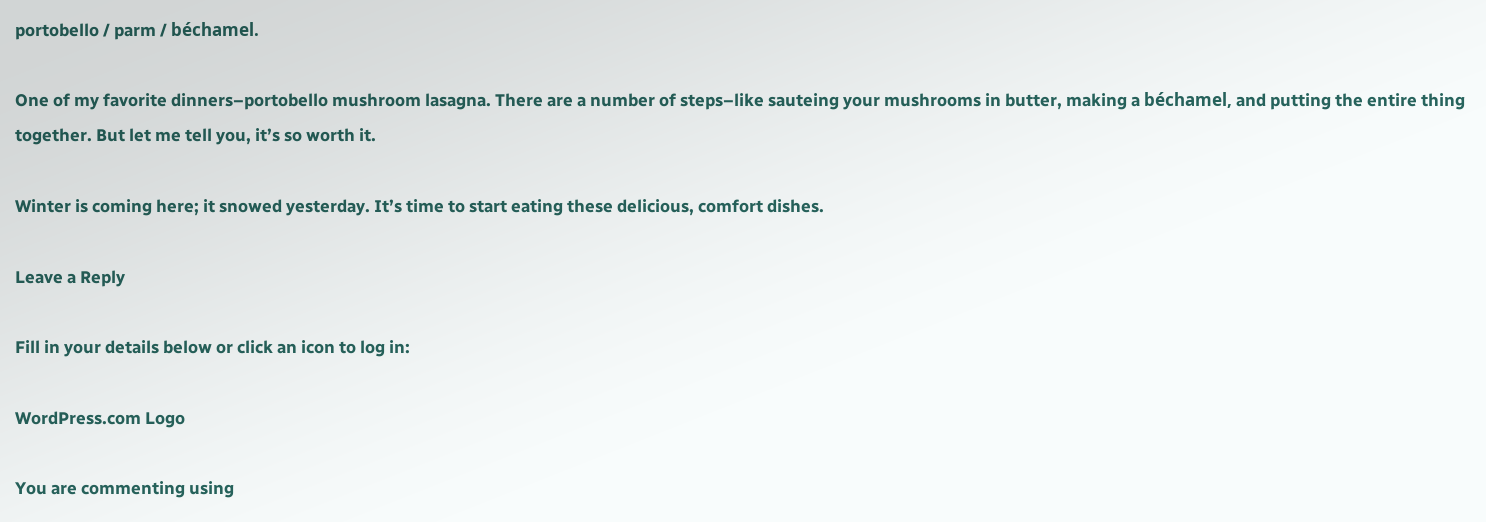portobello / parm / béchamel.

One of my favorite dinners–portobello mushroom lasagna. There are a number of steps–like sauteing your mushrooms in butter, making a béchamel, and putting the entire thing together. But let me tell you, it’s so worth it.

Winter is coming here; it snowed yesterday. It’s time to start eating these delicious, comfort dishes.

Leave a Reply

Fill in your details below or click an icon to log in:

WordPress.com Logo

You are commenting using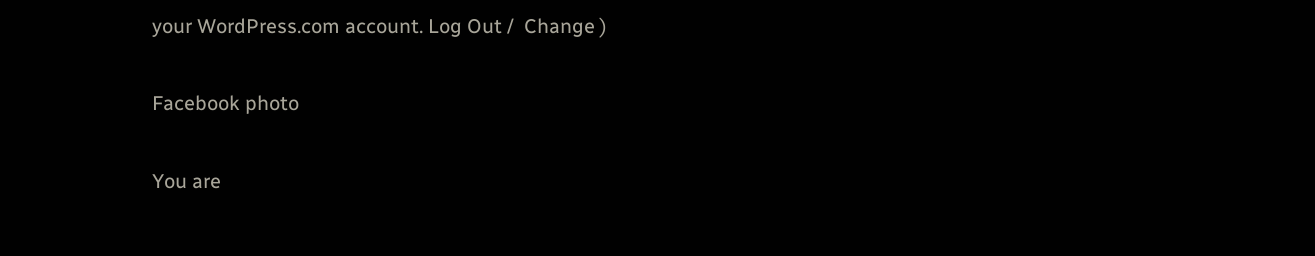your WordPress.com account. Log Out /  Change )

Facebook photo

You are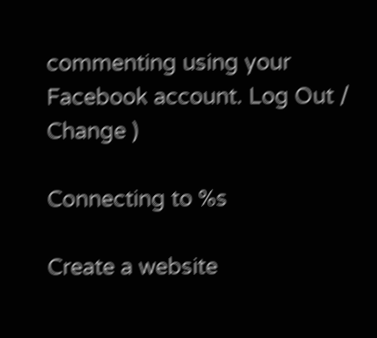commenting using your Facebook account. Log Out /  Change )

Connecting to %s

Create a website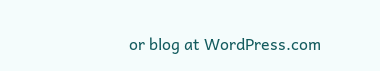or blog at WordPress.com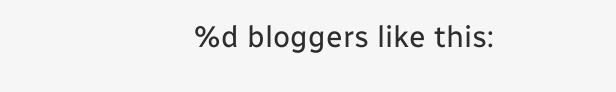%d bloggers like this: